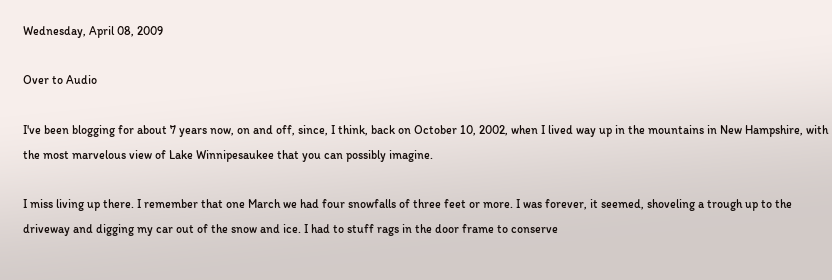Wednesday, April 08, 2009

Over to Audio

I've been blogging for about 7 years now, on and off, since, I think, back on October 10, 2002, when I lived way up in the mountains in New Hampshire, with the most marvelous view of Lake Winnipesaukee that you can possibly imagine.

I miss living up there. I remember that one March we had four snowfalls of three feet or more. I was forever, it seemed, shoveling a trough up to the driveway and digging my car out of the snow and ice. I had to stuff rags in the door frame to conserve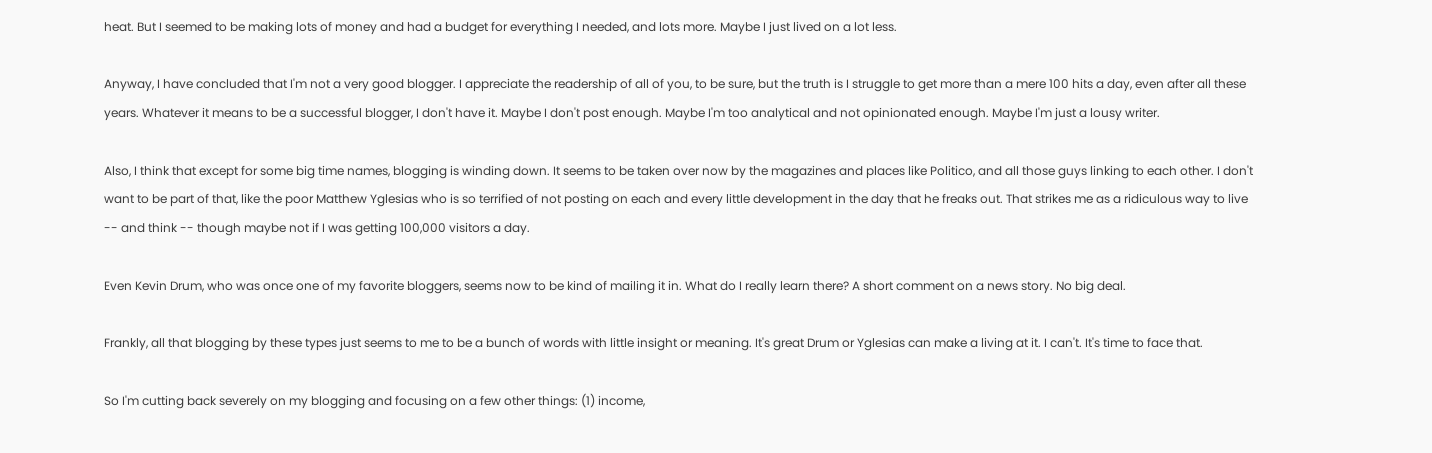heat. But I seemed to be making lots of money and had a budget for everything I needed, and lots more. Maybe I just lived on a lot less.

Anyway, I have concluded that I'm not a very good blogger. I appreciate the readership of all of you, to be sure, but the truth is I struggle to get more than a mere 100 hits a day, even after all these years. Whatever it means to be a successful blogger, I don't have it. Maybe I don't post enough. Maybe I'm too analytical and not opinionated enough. Maybe I'm just a lousy writer.

Also, I think that except for some big time names, blogging is winding down. It seems to be taken over now by the magazines and places like Politico, and all those guys linking to each other. I don't want to be part of that, like the poor Matthew Yglesias who is so terrified of not posting on each and every little development in the day that he freaks out. That strikes me as a ridiculous way to live -- and think -- though maybe not if I was getting 100,000 visitors a day.

Even Kevin Drum, who was once one of my favorite bloggers, seems now to be kind of mailing it in. What do I really learn there? A short comment on a news story. No big deal.

Frankly, all that blogging by these types just seems to me to be a bunch of words with little insight or meaning. It's great Drum or Yglesias can make a living at it. I can't. It's time to face that.

So I'm cutting back severely on my blogging and focusing on a few other things: (1) income,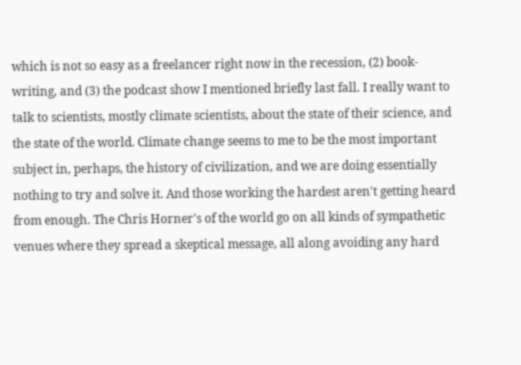which is not so easy as a freelancer right now in the recession, (2) book-writing, and (3) the podcast show I mentioned briefly last fall. I really want to talk to scientists, mostly climate scientists, about the state of their science, and the state of the world. Climate change seems to me to be the most important subject in, perhaps, the history of civilization, and we are doing essentially nothing to try and solve it. And those working the hardest aren't getting heard from enough. The Chris Horner's of the world go on all kinds of sympathetic venues where they spread a skeptical message, all along avoiding any hard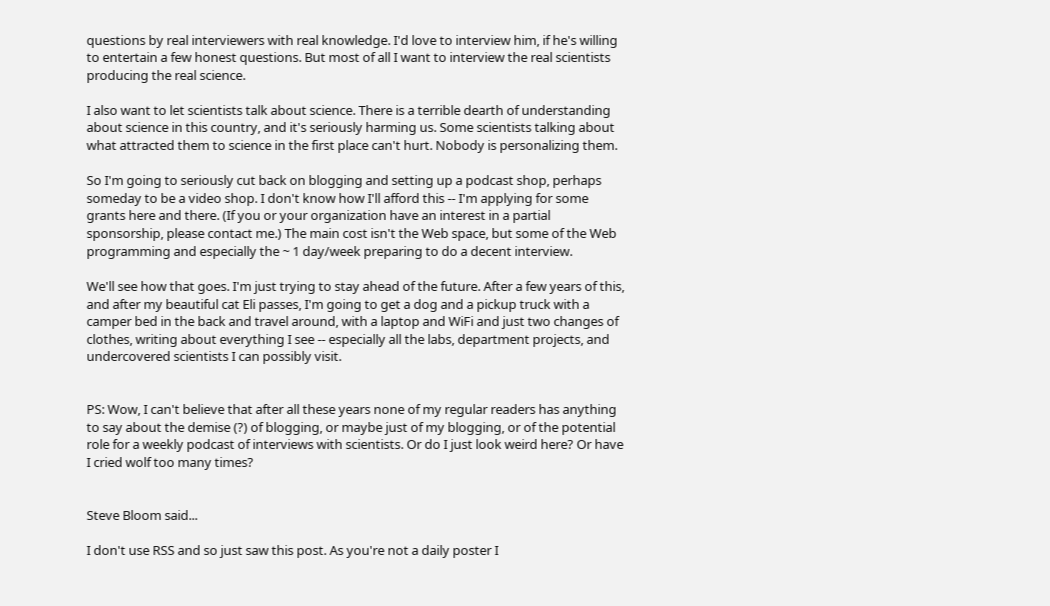questions by real interviewers with real knowledge. I'd love to interview him, if he's willing to entertain a few honest questions. But most of all I want to interview the real scientists producing the real science.

I also want to let scientists talk about science. There is a terrible dearth of understanding about science in this country, and it's seriously harming us. Some scientists talking about what attracted them to science in the first place can't hurt. Nobody is personalizing them.

So I'm going to seriously cut back on blogging and setting up a podcast shop, perhaps someday to be a video shop. I don't know how I'll afford this -- I'm applying for some grants here and there. (If you or your organization have an interest in a partial sponsorship, please contact me.) The main cost isn't the Web space, but some of the Web programming and especially the ~ 1 day/week preparing to do a decent interview.

We'll see how that goes. I'm just trying to stay ahead of the future. After a few years of this, and after my beautiful cat Eli passes, I'm going to get a dog and a pickup truck with a camper bed in the back and travel around, with a laptop and WiFi and just two changes of clothes, writing about everything I see -- especially all the labs, department projects, and undercovered scientists I can possibly visit.


PS: Wow, I can't believe that after all these years none of my regular readers has anything to say about the demise (?) of blogging, or maybe just of my blogging, or of the potential role for a weekly podcast of interviews with scientists. Or do I just look weird here? Or have I cried wolf too many times?


Steve Bloom said...

I don't use RSS and so just saw this post. As you're not a daily poster I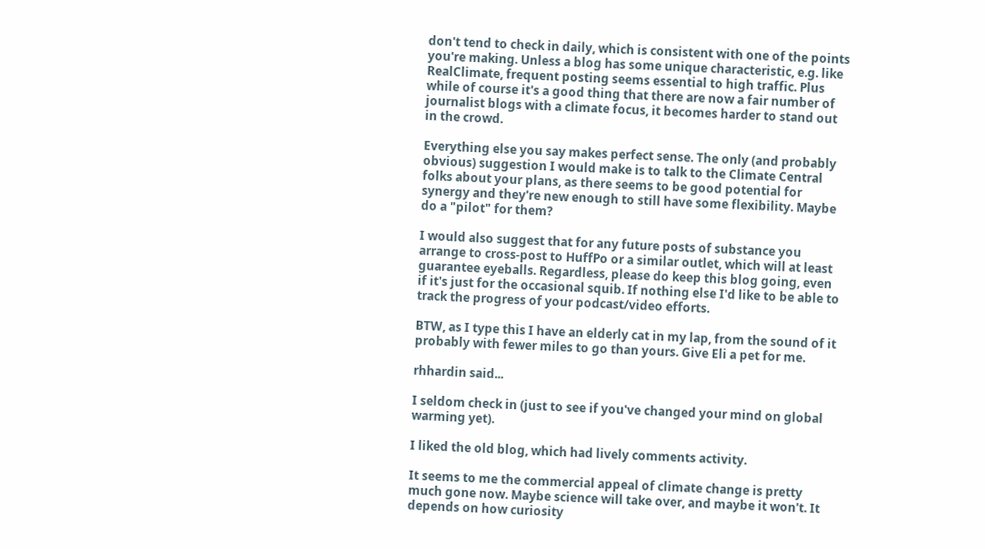don't tend to check in daily, which is consistent with one of the points you're making. Unless a blog has some unique characteristic, e.g. like RealClimate, frequent posting seems essential to high traffic. Plus while of course it's a good thing that there are now a fair number of journalist blogs with a climate focus, it becomes harder to stand out in the crowd.

Everything else you say makes perfect sense. The only (and probably obvious) suggestion I would make is to talk to the Climate Central folks about your plans, as there seems to be good potential for synergy and they're new enough to still have some flexibility. Maybe do a "pilot" for them?

I would also suggest that for any future posts of substance you arrange to cross-post to HuffPo or a similar outlet, which will at least guarantee eyeballs. Regardless, please do keep this blog going, even if it's just for the occasional squib. If nothing else I'd like to be able to track the progress of your podcast/video efforts.

BTW, as I type this I have an elderly cat in my lap, from the sound of it probably with fewer miles to go than yours. Give Eli a pet for me.

rhhardin said...

I seldom check in (just to see if you've changed your mind on global warming yet).

I liked the old blog, which had lively comments activity.

It seems to me the commercial appeal of climate change is pretty much gone now. Maybe science will take over, and maybe it won't. It depends on how curiosity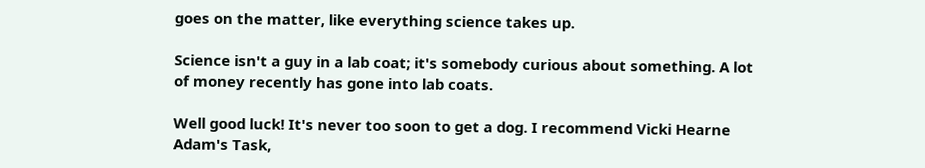goes on the matter, like everything science takes up.

Science isn't a guy in a lab coat; it's somebody curious about something. A lot of money recently has gone into lab coats.

Well good luck! It's never too soon to get a dog. I recommend Vicki Hearne Adam's Task,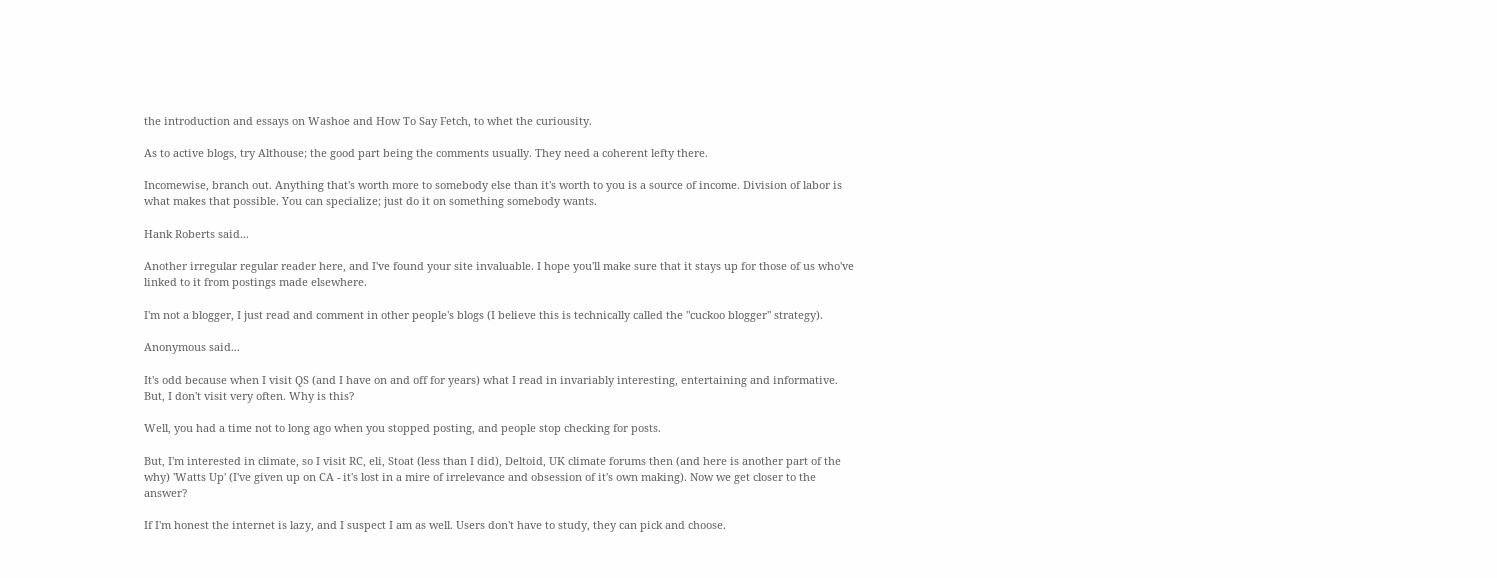the introduction and essays on Washoe and How To Say Fetch, to whet the curiousity.

As to active blogs, try Althouse; the good part being the comments usually. They need a coherent lefty there.

Incomewise, branch out. Anything that's worth more to somebody else than it's worth to you is a source of income. Division of labor is what makes that possible. You can specialize; just do it on something somebody wants.

Hank Roberts said...

Another irregular regular reader here, and I've found your site invaluable. I hope you'll make sure that it stays up for those of us who've linked to it from postings made elsewhere.

I'm not a blogger, I just read and comment in other people's blogs (I believe this is technically called the "cuckoo blogger" strategy).

Anonymous said...

It's odd because when I visit QS (and I have on and off for years) what I read in invariably interesting, entertaining and informative. But, I don't visit very often. Why is this?

Well, you had a time not to long ago when you stopped posting, and people stop checking for posts.

But, I'm interested in climate, so I visit RC, eli, Stoat (less than I did), Deltoid, UK climate forums then (and here is another part of the why) 'Watts Up' (I've given up on CA - it's lost in a mire of irrelevance and obsession of it's own making). Now we get closer to the answer?

If I'm honest the internet is lazy, and I suspect I am as well. Users don't have to study, they can pick and choose.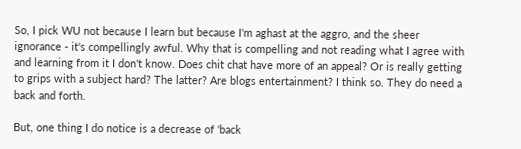So, I pick WU not because I learn but because I'm aghast at the aggro, and the sheer ignorance - it's compellingly awful. Why that is compelling and not reading what I agree with and learning from it I don't know. Does chit chat have more of an appeal? Or is really getting to grips with a subject hard? The latter? Are blogs entertainment? I think so. They do need a back and forth.

But, one thing I do notice is a decrease of 'back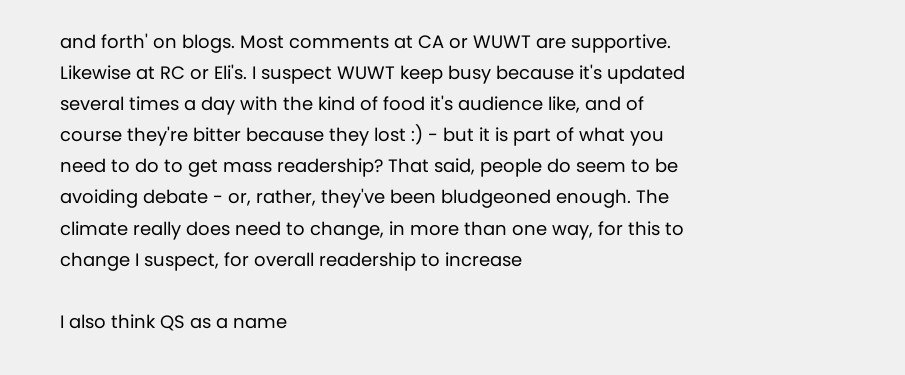and forth' on blogs. Most comments at CA or WUWT are supportive. Likewise at RC or Eli's. I suspect WUWT keep busy because it's updated several times a day with the kind of food it's audience like, and of course they're bitter because they lost :) - but it is part of what you need to do to get mass readership? That said, people do seem to be avoiding debate - or, rather, they've been bludgeoned enough. The climate really does need to change, in more than one way, for this to change I suspect, for overall readership to increase

I also think QS as a name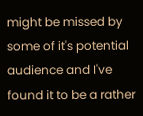might be missed by some of it's potential audience and I've found it to be a rather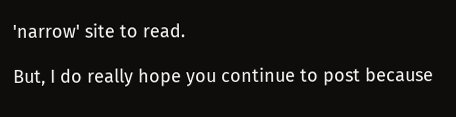'narrow' site to read.

But, I do really hope you continue to post because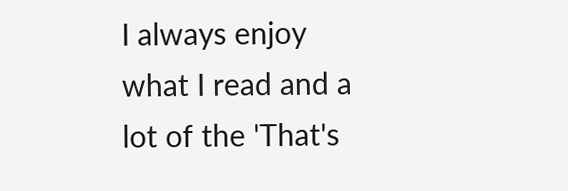I always enjoy what I read and a lot of the 'That's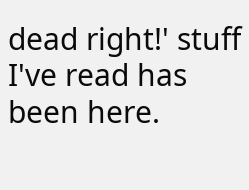dead right!' stuff I've read has been here.